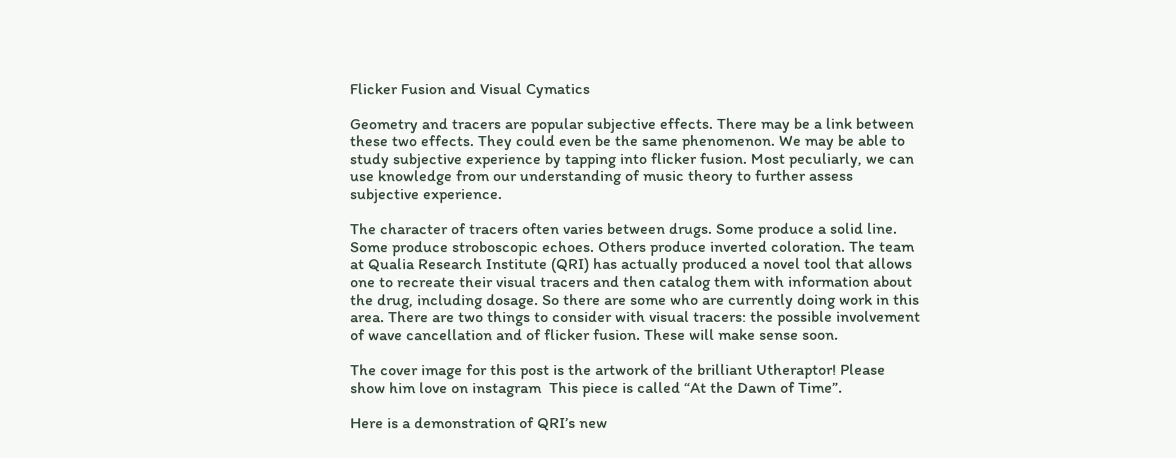Flicker Fusion and Visual Cymatics

Geometry and tracers are popular subjective effects. There may be a link between these two effects. They could even be the same phenomenon. We may be able to study subjective experience by tapping into flicker fusion. Most peculiarly, we can use knowledge from our understanding of music theory to further assess subjective experience.

The character of tracers often varies between drugs. Some produce a solid line. Some produce stroboscopic echoes. Others produce inverted coloration. The team at Qualia Research Institute (QRI) has actually produced a novel tool that allows one to recreate their visual tracers and then catalog them with information about the drug, including dosage. So there are some who are currently doing work in this area. There are two things to consider with visual tracers: the possible involvement of wave cancellation and of flicker fusion. These will make sense soon.

The cover image for this post is the artwork of the brilliant Utheraptor! Please show him love on instagram  This piece is called “At the Dawn of Time”.

Here is a demonstration of QRI’s new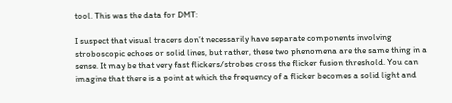tool. This was the data for DMT:

I suspect that visual tracers don’t necessarily have separate components involving stroboscopic echoes or solid lines, but rather, these two phenomena are the same thing in a sense. It may be that very fast flickers/strobes cross the flicker fusion threshold. You can imagine that there is a point at which the frequency of a flicker becomes a solid light and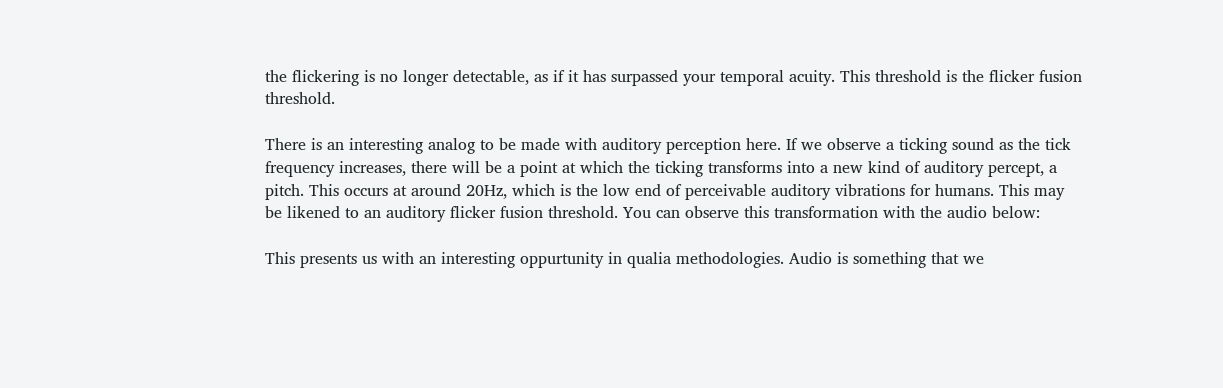the flickering is no longer detectable, as if it has surpassed your temporal acuity. This threshold is the flicker fusion threshold.

There is an interesting analog to be made with auditory perception here. If we observe a ticking sound as the tick frequency increases, there will be a point at which the ticking transforms into a new kind of auditory percept, a pitch. This occurs at around 20Hz, which is the low end of perceivable auditory vibrations for humans. This may be likened to an auditory flicker fusion threshold. You can observe this transformation with the audio below:

This presents us with an interesting oppurtunity in qualia methodologies. Audio is something that we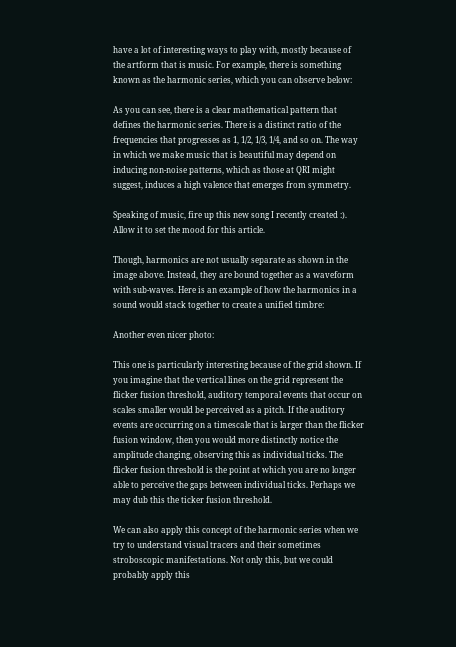have a lot of interesting ways to play with, mostly because of the artform that is music. For example, there is something known as the harmonic series, which you can observe below:

As you can see, there is a clear mathematical pattern that defines the harmonic series. There is a distinct ratio of the frequencies that progresses as 1, 1/2, 1/3, 1/4, and so on. The way in which we make music that is beautiful may depend on inducing non-noise patterns, which as those at QRI might suggest, induces a high valence that emerges from symmetry.

Speaking of music, fire up this new song I recently created :). Allow it to set the mood for this article.

Though, harmonics are not usually separate as shown in the image above. Instead, they are bound together as a waveform with sub-waves. Here is an example of how the harmonics in a sound would stack together to create a unified timbre:

Another even nicer photo:

This one is particularly interesting because of the grid shown. If you imagine that the vertical lines on the grid represent the flicker fusion threshold, auditory temporal events that occur on scales smaller would be perceived as a pitch. If the auditory events are occurring on a timescale that is larger than the flicker fusion window, then you would more distinctly notice the amplitude changing, observing this as individual ticks. The flicker fusion threshold is the point at which you are no longer able to perceive the gaps between individual ticks. Perhaps we may dub this the ticker fusion threshold.

We can also apply this concept of the harmonic series when we try to understand visual tracers and their sometimes stroboscopic manifestations. Not only this, but we could probably apply this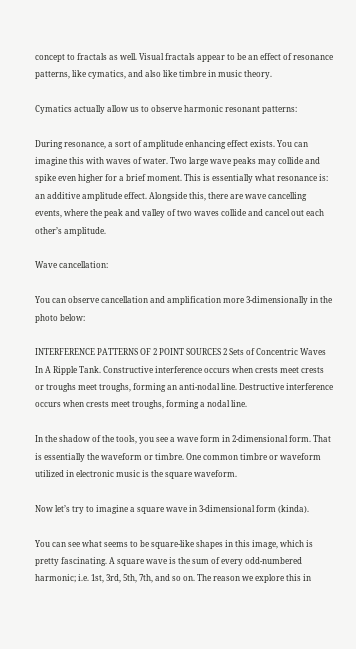concept to fractals as well. Visual fractals appear to be an effect of resonance patterns, like cymatics, and also like timbre in music theory.

Cymatics actually allow us to observe harmonic resonant patterns:

During resonance, a sort of amplitude enhancing effect exists. You can imagine this with waves of water. Two large wave peaks may collide and spike even higher for a brief moment. This is essentially what resonance is: an additive amplitude effect. Alongside this, there are wave cancelling events, where the peak and valley of two waves collide and cancel out each other’s amplitude.

Wave cancellation:

You can observe cancellation and amplification more 3-dimensionally in the photo below:

INTERFERENCE PATTERNS OF 2 POINT SOURCES 2 Sets of Concentric Waves In A Ripple Tank. Constructive interference occurs when crests meet crests or troughs meet troughs, forming an anti-nodal line. Destructive interference occurs when crests meet troughs, forming a nodal line.

In the shadow of the tools, you see a wave form in 2-dimensional form. That is essentially the waveform or timbre. One common timbre or waveform utilized in electronic music is the square waveform.

Now let’s try to imagine a square wave in 3-dimensional form (kinda).

You can see what seems to be square-like shapes in this image, which is pretty fascinating. A square wave is the sum of every odd-numbered harmonic; i.e. 1st, 3rd, 5th, 7th, and so on. The reason we explore this in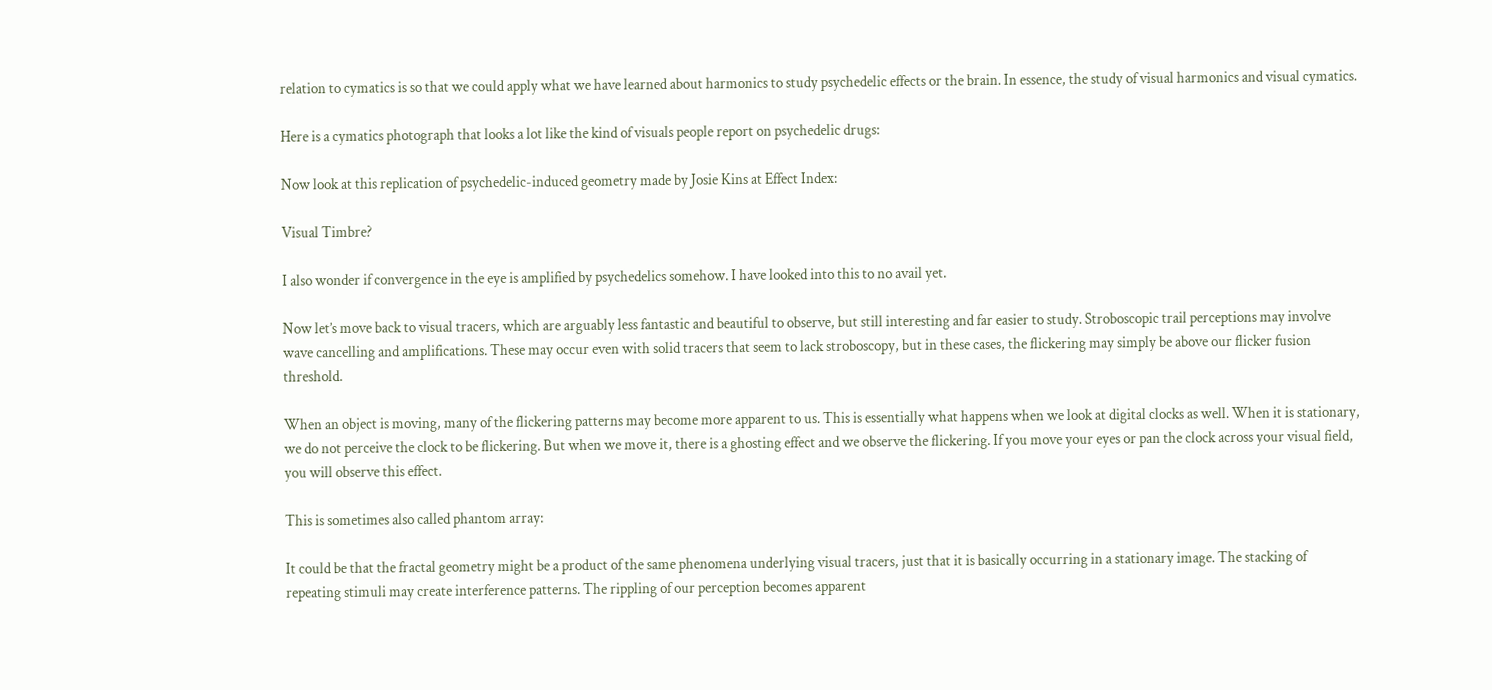relation to cymatics is so that we could apply what we have learned about harmonics to study psychedelic effects or the brain. In essence, the study of visual harmonics and visual cymatics.

Here is a cymatics photograph that looks a lot like the kind of visuals people report on psychedelic drugs:

Now look at this replication of psychedelic-induced geometry made by Josie Kins at Effect Index:

Visual Timbre?

I also wonder if convergence in the eye is amplified by psychedelics somehow. I have looked into this to no avail yet.

Now let’s move back to visual tracers, which are arguably less fantastic and beautiful to observe, but still interesting and far easier to study. Stroboscopic trail perceptions may involve wave cancelling and amplifications. These may occur even with solid tracers that seem to lack stroboscopy, but in these cases, the flickering may simply be above our flicker fusion threshold.

When an object is moving, many of the flickering patterns may become more apparent to us. This is essentially what happens when we look at digital clocks as well. When it is stationary, we do not perceive the clock to be flickering. But when we move it, there is a ghosting effect and we observe the flickering. If you move your eyes or pan the clock across your visual field, you will observe this effect.

This is sometimes also called phantom array:

It could be that the fractal geometry might be a product of the same phenomena underlying visual tracers, just that it is basically occurring in a stationary image. The stacking of repeating stimuli may create interference patterns. The rippling of our perception becomes apparent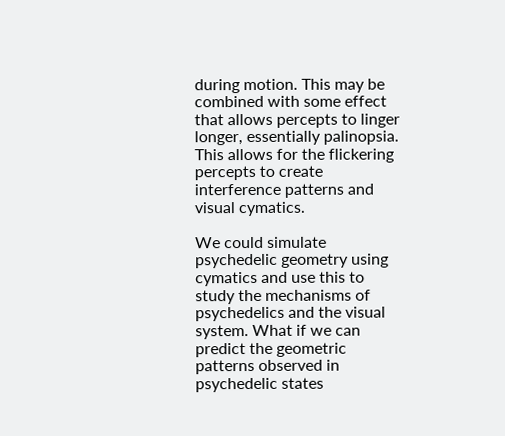during motion. This may be combined with some effect that allows percepts to linger longer, essentially palinopsia. This allows for the flickering percepts to create interference patterns and visual cymatics.

We could simulate psychedelic geometry using cymatics and use this to study the mechanisms of psychedelics and the visual system. What if we can predict the geometric patterns observed in psychedelic states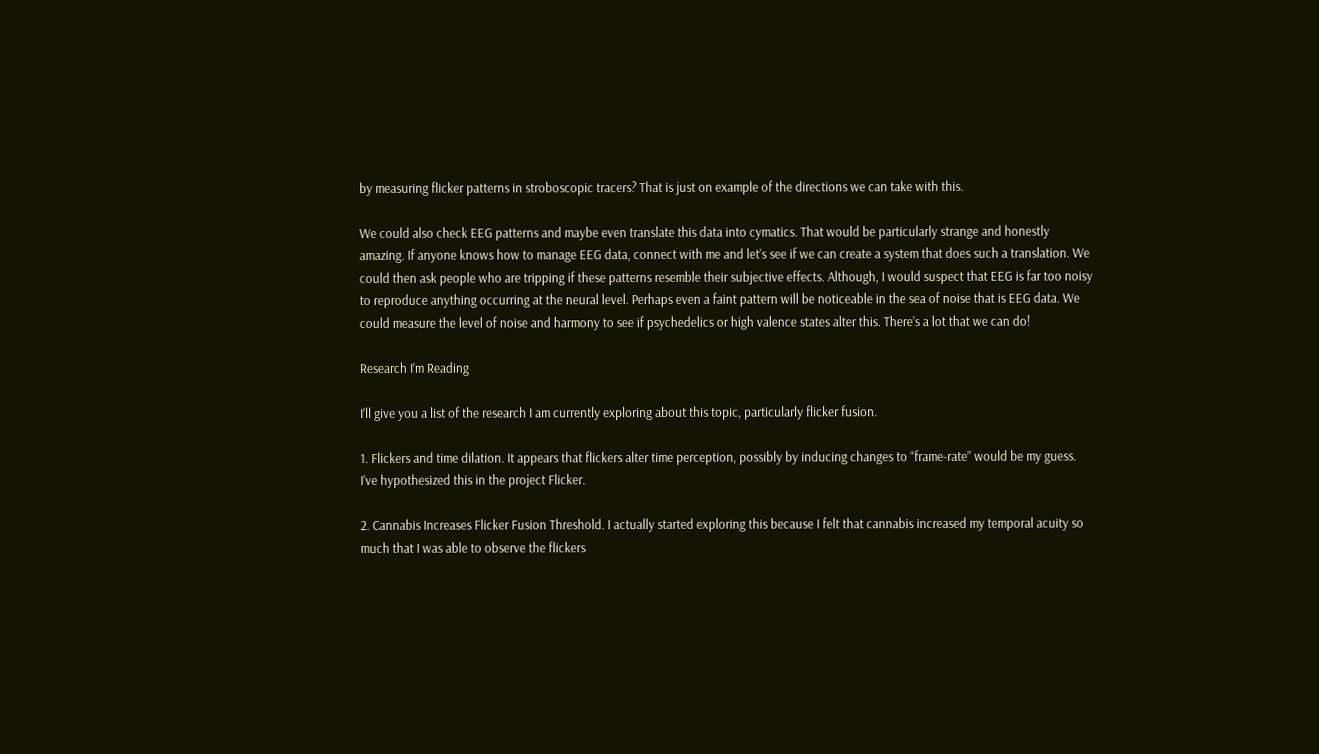by measuring flicker patterns in stroboscopic tracers? That is just on example of the directions we can take with this.

We could also check EEG patterns and maybe even translate this data into cymatics. That would be particularly strange and honestly amazing. If anyone knows how to manage EEG data, connect with me and let’s see if we can create a system that does such a translation. We could then ask people who are tripping if these patterns resemble their subjective effects. Although, I would suspect that EEG is far too noisy to reproduce anything occurring at the neural level. Perhaps even a faint pattern will be noticeable in the sea of noise that is EEG data. We could measure the level of noise and harmony to see if psychedelics or high valence states alter this. There’s a lot that we can do!

Research I’m Reading

I’ll give you a list of the research I am currently exploring about this topic, particularly flicker fusion.

1. Flickers and time dilation. It appears that flickers alter time perception, possibly by inducing changes to “frame-rate” would be my guess. I’ve hypothesized this in the project Flicker.

2. Cannabis Increases Flicker Fusion Threshold. I actually started exploring this because I felt that cannabis increased my temporal acuity so much that I was able to observe the flickers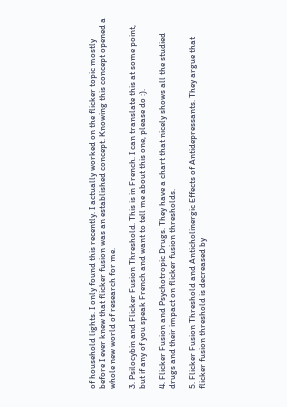of household lights. I only found this recently. I actually worked on the flicker topic mostly before I ever knew that flicker fusion was an established concept. Knowing this concept opened a whole new world of research for me.

3. Psilocybin and Flicker Fusion Threshold. This is in French. I can translate this at some point, but if any of you speak French and want to tell me about this one, please do :).

4. Flicker Fusion and Psychotropic Drugs. They have a chart that nicely shows all the studied drugs and their impact on flicker fusion thresholds.

5. Flicker Fusion Threshold and Anticholinergic Effects of Antidepressants. They argue that flicker fusion threshold is decreased by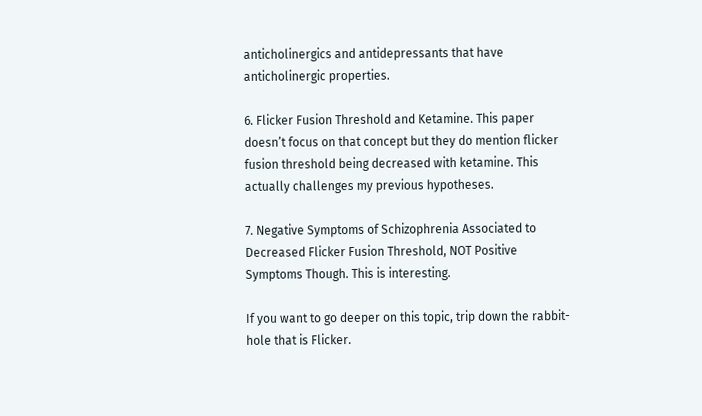anticholinergics and antidepressants that have anticholinergic properties.

6. Flicker Fusion Threshold and Ketamine. This paper doesn’t focus on that concept but they do mention flicker fusion threshold being decreased with ketamine. This actually challenges my previous hypotheses.

7. Negative Symptoms of Schizophrenia Associated to Decreased Flicker Fusion Threshold, NOT Positive Symptoms Though. This is interesting.

If you want to go deeper on this topic, trip down the rabbit-hole that is Flicker.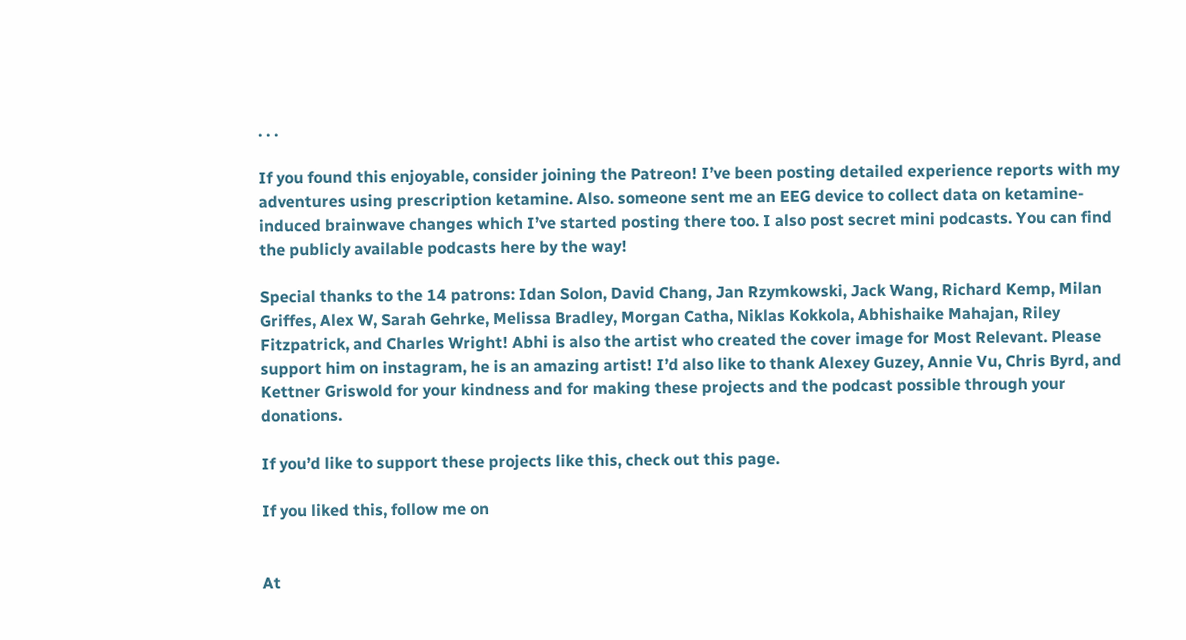. . .

If you found this enjoyable, consider joining the Patreon! I’ve been posting detailed experience reports with my adventures using prescription ketamine. Also. someone sent me an EEG device to collect data on ketamine-induced brainwave changes which I’ve started posting there too. I also post secret mini podcasts. You can find the publicly available podcasts here by the way!

Special thanks to the 14 patrons: Idan Solon, David Chang, Jan Rzymkowski, Jack Wang, Richard Kemp, Milan Griffes, Alex W, Sarah Gehrke, Melissa Bradley, Morgan Catha, Niklas Kokkola, Abhishaike Mahajan, Riley Fitzpatrick, and Charles Wright! Abhi is also the artist who created the cover image for Most Relevant. Please support him on instagram, he is an amazing artist! I’d also like to thank Alexey Guzey, Annie Vu, Chris Byrd, and Kettner Griswold for your kindness and for making these projects and the podcast possible through your donations.

If you’d like to support these projects like this, check out this page.

If you liked this, follow me on


At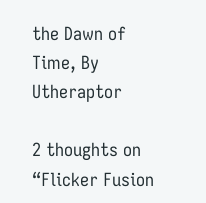the Dawn of Time, By Utheraptor

2 thoughts on “Flicker Fusion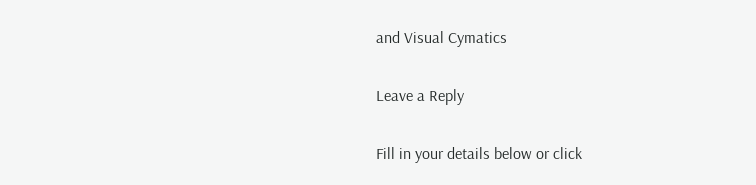and Visual Cymatics

Leave a Reply

Fill in your details below or click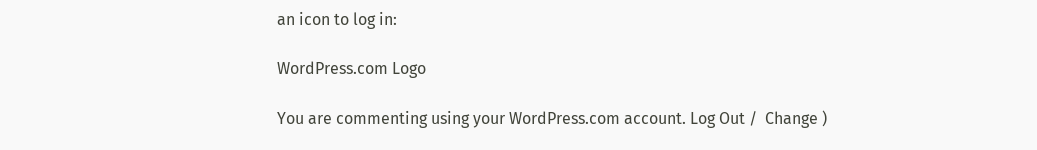an icon to log in:

WordPress.com Logo

You are commenting using your WordPress.com account. Log Out /  Change )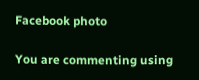Facebook photo

You are commenting using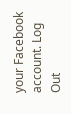your Facebook account. Log Out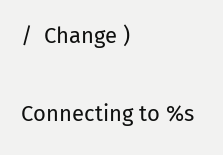/  Change )

Connecting to %s